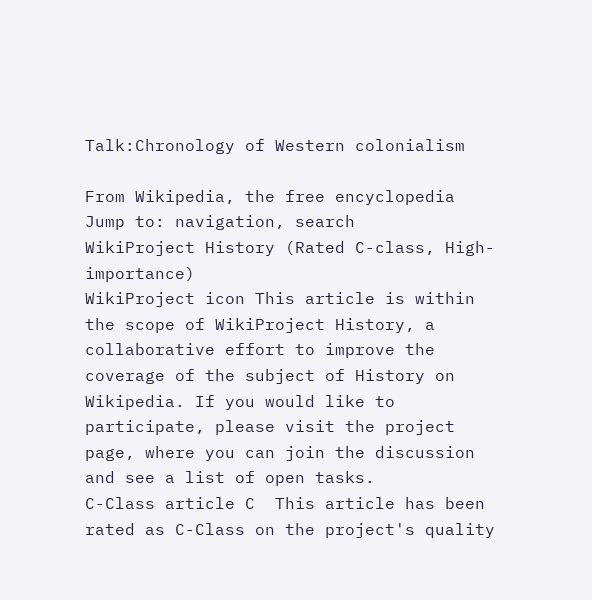Talk:Chronology of Western colonialism

From Wikipedia, the free encyclopedia
Jump to: navigation, search
WikiProject History (Rated C-class, High-importance)
WikiProject icon This article is within the scope of WikiProject History, a collaborative effort to improve the coverage of the subject of History on Wikipedia. If you would like to participate, please visit the project page, where you can join the discussion and see a list of open tasks.
C-Class article C  This article has been rated as C-Class on the project's quality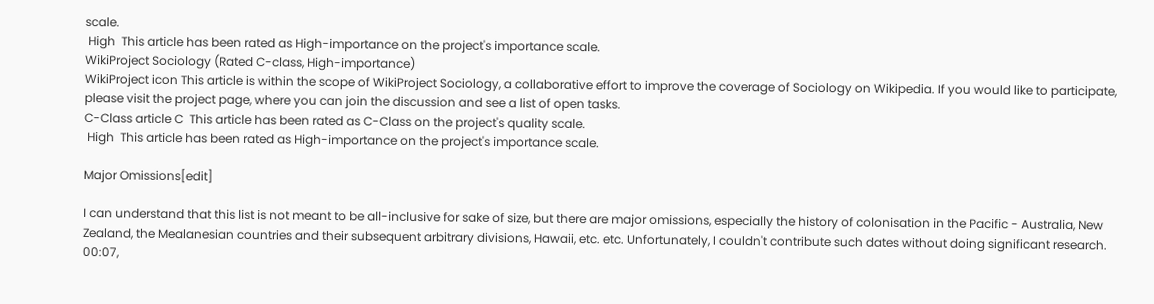scale.
 High  This article has been rated as High-importance on the project's importance scale.
WikiProject Sociology (Rated C-class, High-importance)
WikiProject icon This article is within the scope of WikiProject Sociology, a collaborative effort to improve the coverage of Sociology on Wikipedia. If you would like to participate, please visit the project page, where you can join the discussion and see a list of open tasks.
C-Class article C  This article has been rated as C-Class on the project's quality scale.
 High  This article has been rated as High-importance on the project's importance scale.

Major Omissions[edit]

I can understand that this list is not meant to be all-inclusive for sake of size, but there are major omissions, especially the history of colonisation in the Pacific - Australia, New Zealand, the Mealanesian countries and their subsequent arbitrary divisions, Hawaii, etc. etc. Unfortunately, I couldn't contribute such dates without doing significant research. 00:07,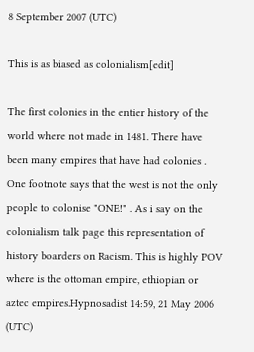8 September 2007 (UTC)

This is as biased as colonialism[edit]

The first colonies in the entier history of the world where not made in 1481. There have been many empires that have had colonies . One footnote says that the west is not the only people to colonise "ONE!" . As i say on the colonialism talk page this representation of history boarders on Racism. This is highly POV where is the ottoman empire, ethiopian or aztec empires.Hypnosadist 14:59, 21 May 2006 (UTC)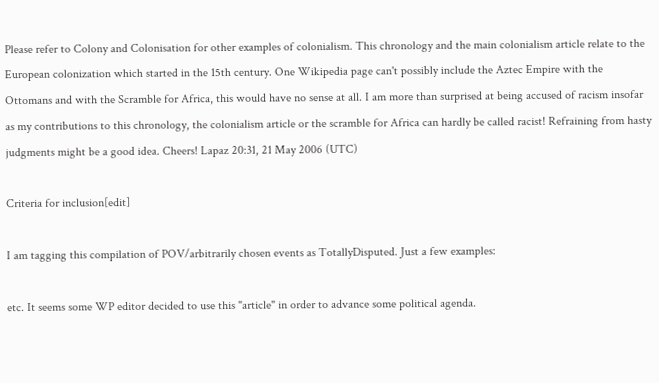Please refer to Colony and Colonisation for other examples of colonialism. This chronology and the main colonialism article relate to the European colonization which started in the 15th century. One Wikipedia page can't possibly include the Aztec Empire with the Ottomans and with the Scramble for Africa, this would have no sense at all. I am more than surprised at being accused of racism insofar as my contributions to this chronology, the colonialism article or the scramble for Africa can hardly be called racist! Refraining from hasty judgments might be a good idea. Cheers! Lapaz 20:31, 21 May 2006 (UTC)

Criteria for inclusion[edit]

I am tagging this compilation of POV/arbitrarily chosen events as TotallyDisputed. Just a few examples:

etc. It seems some WP editor decided to use this "article" in order to advance some political agenda.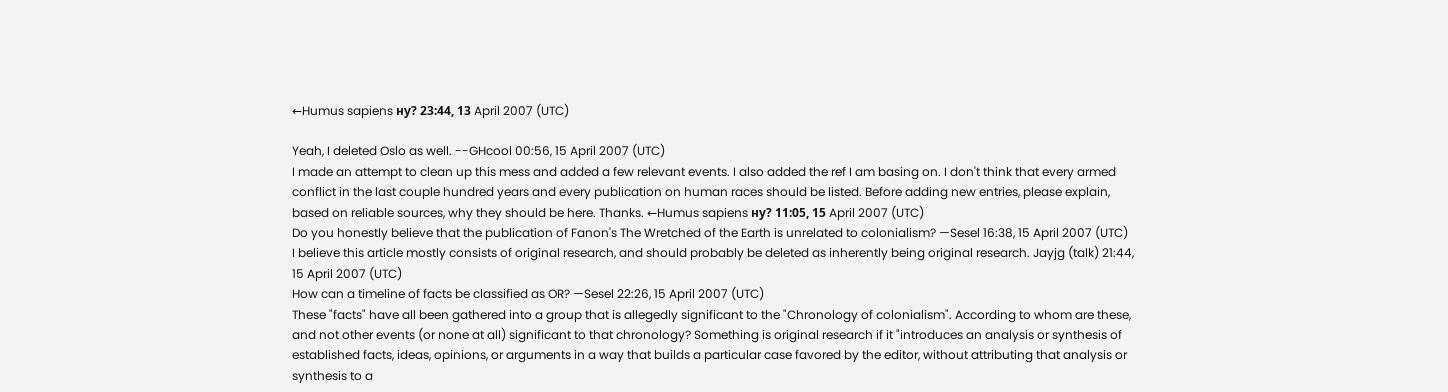←Humus sapiens ну? 23:44, 13 April 2007 (UTC)

Yeah, I deleted Oslo as well. --GHcool 00:56, 15 April 2007 (UTC)
I made an attempt to clean up this mess and added a few relevant events. I also added the ref I am basing on. I don't think that every armed conflict in the last couple hundred years and every publication on human races should be listed. Before adding new entries, please explain, based on reliable sources, why they should be here. Thanks. ←Humus sapiens ну? 11:05, 15 April 2007 (UTC)
Do you honestly believe that the publication of Fanon's The Wretched of the Earth is unrelated to colonialism? —Sesel 16:38, 15 April 2007 (UTC)
I believe this article mostly consists of original research, and should probably be deleted as inherently being original research. Jayjg (talk) 21:44, 15 April 2007 (UTC)
How can a timeline of facts be classified as OR? —Sesel 22:26, 15 April 2007 (UTC)
These "facts" have all been gathered into a group that is allegedly significant to the "Chronology of colonialism". According to whom are these, and not other events (or none at all) significant to that chronology? Something is original research if it "introduces an analysis or synthesis of established facts, ideas, opinions, or arguments in a way that builds a particular case favored by the editor, without attributing that analysis or synthesis to a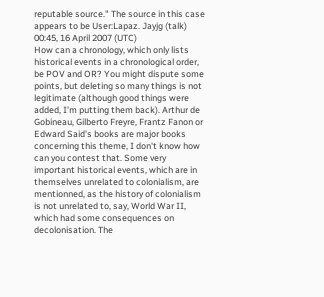reputable source." The source in this case appears to be User:Lapaz. Jayjg (talk) 00:45, 16 April 2007 (UTC)
How can a chronology, which only lists historical events in a chronological order, be POV and OR? You might dispute some points, but deleting so many things is not legitimate (although good things were added, I'm putting them back). Arthur de Gobineau, Gilberto Freyre, Frantz Fanon or Edward Said's books are major books concerning this theme, I don't know how can you contest that. Some very important historical events, which are in themselves unrelated to colonialism, are mentionned, as the history of colonialism is not unrelated to, say, World War II, which had some consequences on decolonisation. The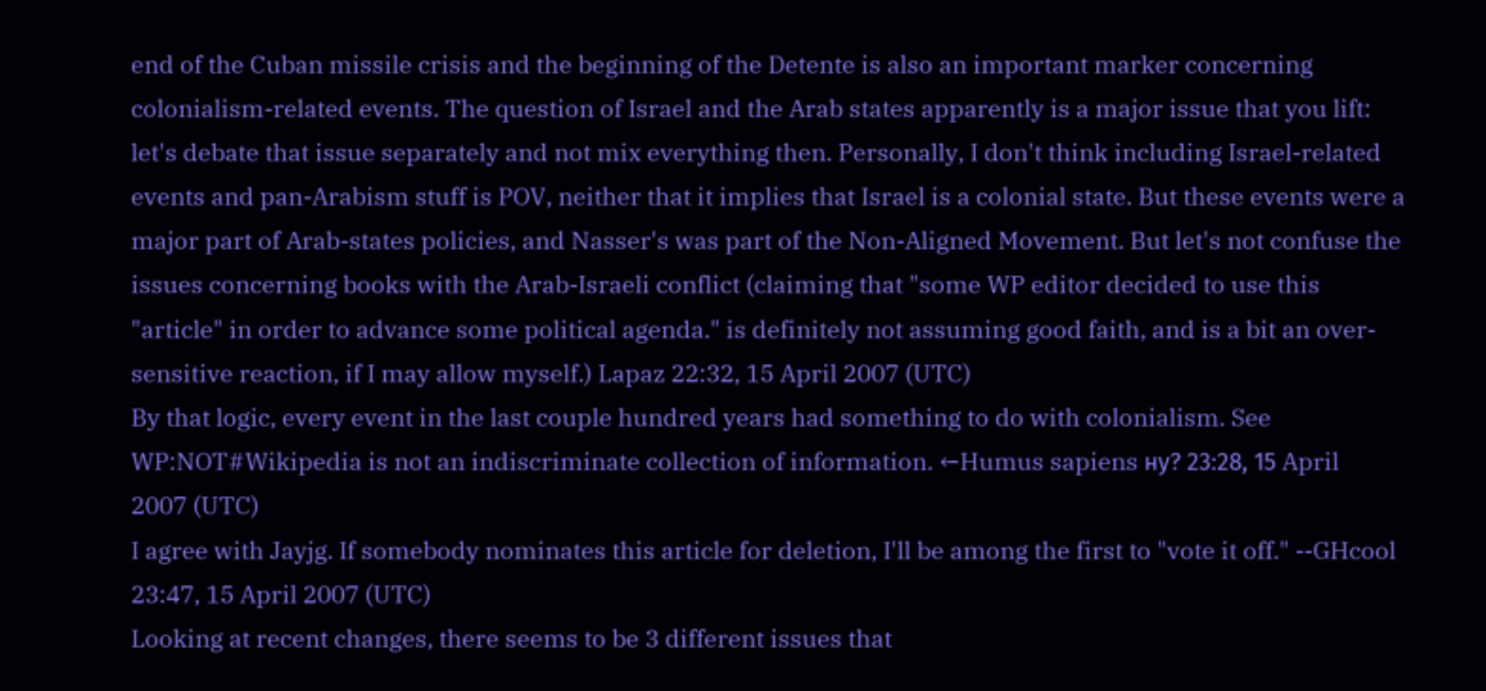end of the Cuban missile crisis and the beginning of the Detente is also an important marker concerning colonialism-related events. The question of Israel and the Arab states apparently is a major issue that you lift: let's debate that issue separately and not mix everything then. Personally, I don't think including Israel-related events and pan-Arabism stuff is POV, neither that it implies that Israel is a colonial state. But these events were a major part of Arab-states policies, and Nasser's was part of the Non-Aligned Movement. But let's not confuse the issues concerning books with the Arab-Israeli conflict (claiming that "some WP editor decided to use this "article" in order to advance some political agenda." is definitely not assuming good faith, and is a bit an over-sensitive reaction, if I may allow myself.) Lapaz 22:32, 15 April 2007 (UTC)
By that logic, every event in the last couple hundred years had something to do with colonialism. See WP:NOT#Wikipedia is not an indiscriminate collection of information. ←Humus sapiens ну? 23:28, 15 April 2007 (UTC)
I agree with Jayjg. If somebody nominates this article for deletion, I'll be among the first to "vote it off." --GHcool 23:47, 15 April 2007 (UTC)
Looking at recent changes, there seems to be 3 different issues that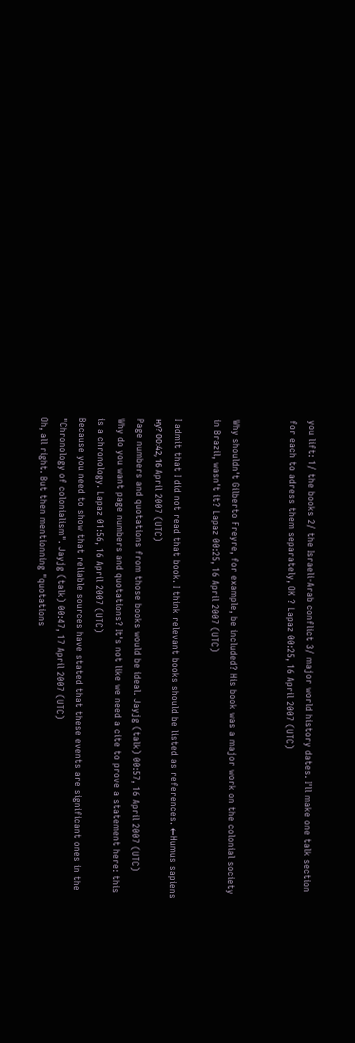you lift: 1/ the books 2/ the Israeli-Arab conflict 3/ major world history dates. I'll make one talk section for each to adress them separately, OK ? Lapaz 00:25, 16 April 2007 (UTC)


Why shouldn't Gilberto Freyre, for example, be included? His book was a major work on the colonial society in Brazil, wasn't it? Lapaz 00:25, 16 April 2007 (UTC)

I admit that I did not read that book. I think relevant books should be listed as references. ←Humus sapiens ну? 00:42, 16 April 2007 (UTC)
Page numbers and quotations from those books would be ideal. Jayjg (talk) 00:57, 16 April 2007 (UTC)
Why do you want page numbers and quotations? It's not like we need a cite to prove a statement here: this is a chronology. Lapaz 01:56, 16 April 2007 (UTC)
Because you need to show that reliable sources have stated that these events are significant ones in the "Chronology of colonialism". Jayjg (talk) 00:47, 17 April 2007 (UTC)
Oh, all right. But then mentionning "quotations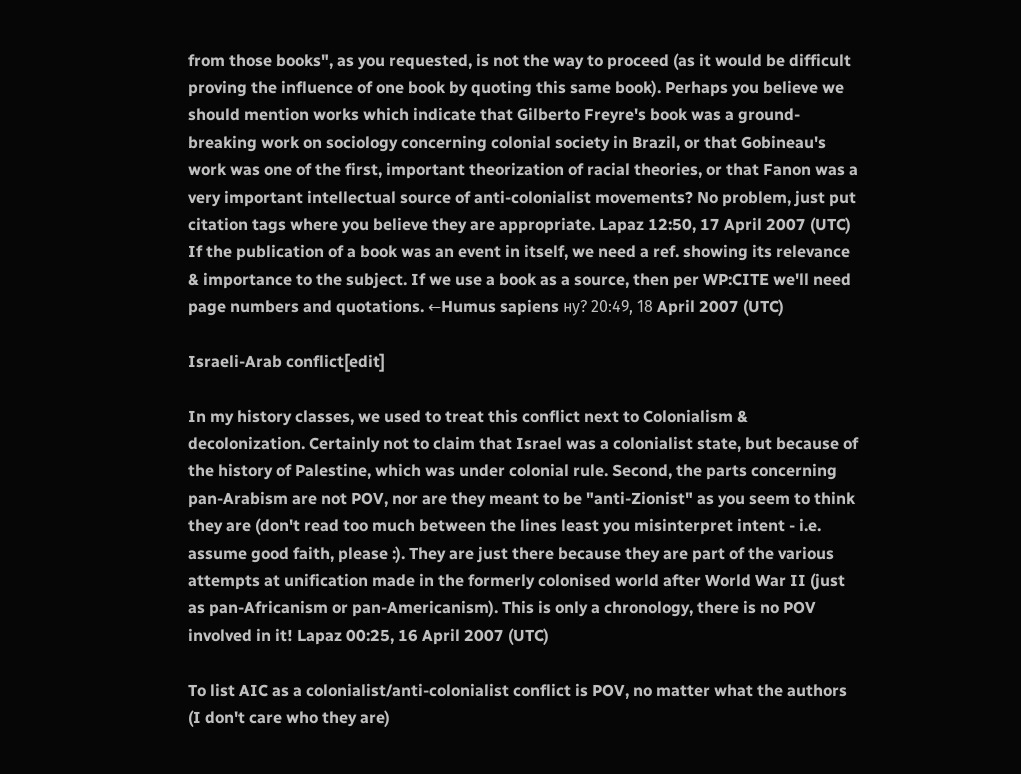from those books", as you requested, is not the way to proceed (as it would be difficult proving the influence of one book by quoting this same book). Perhaps you believe we should mention works which indicate that Gilberto Freyre's book was a ground-breaking work on sociology concerning colonial society in Brazil, or that Gobineau's work was one of the first, important theorization of racial theories, or that Fanon was a very important intellectual source of anti-colonialist movements? No problem, just put citation tags where you believe they are appropriate. Lapaz 12:50, 17 April 2007 (UTC)
If the publication of a book was an event in itself, we need a ref. showing its relevance & importance to the subject. If we use a book as a source, then per WP:CITE we'll need page numbers and quotations. ←Humus sapiens ну? 20:49, 18 April 2007 (UTC)

Israeli-Arab conflict[edit]

In my history classes, we used to treat this conflict next to Colonialism & decolonization. Certainly not to claim that Israel was a colonialist state, but because of the history of Palestine, which was under colonial rule. Second, the parts concerning pan-Arabism are not POV, nor are they meant to be "anti-Zionist" as you seem to think they are (don't read too much between the lines least you misinterpret intent - i.e. assume good faith, please :). They are just there because they are part of the various attempts at unification made in the formerly colonised world after World War II (just as pan-Africanism or pan-Americanism). This is only a chronology, there is no POV involved in it! Lapaz 00:25, 16 April 2007 (UTC)

To list AIC as a colonialist/anti-colonialist conflict is POV, no matter what the authors (I don't care who they are)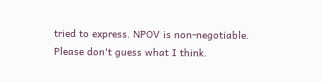tried to express. NPOV is non-negotiable. Please don't guess what I think.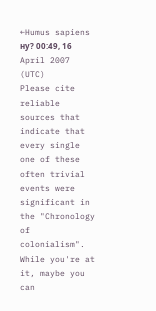←Humus sapiens ну? 00:49, 16 April 2007 (UTC)
Please cite reliable sources that indicate that every single one of these often trivial events were significant in the "Chronology of colonialism". While you're at it, maybe you can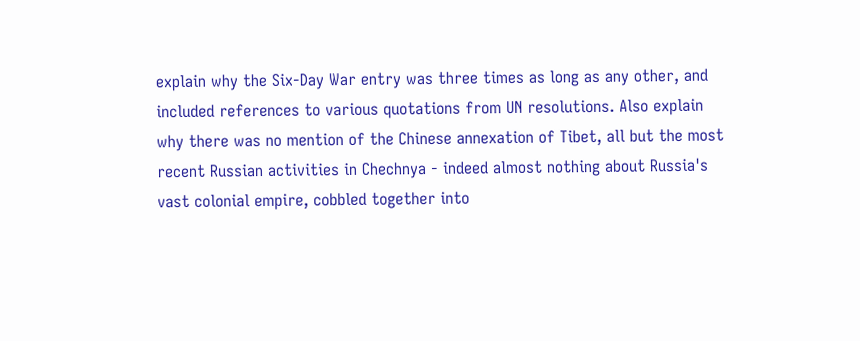explain why the Six-Day War entry was three times as long as any other, and included references to various quotations from UN resolutions. Also explain why there was no mention of the Chinese annexation of Tibet, all but the most recent Russian activities in Chechnya - indeed almost nothing about Russia's vast colonial empire, cobbled together into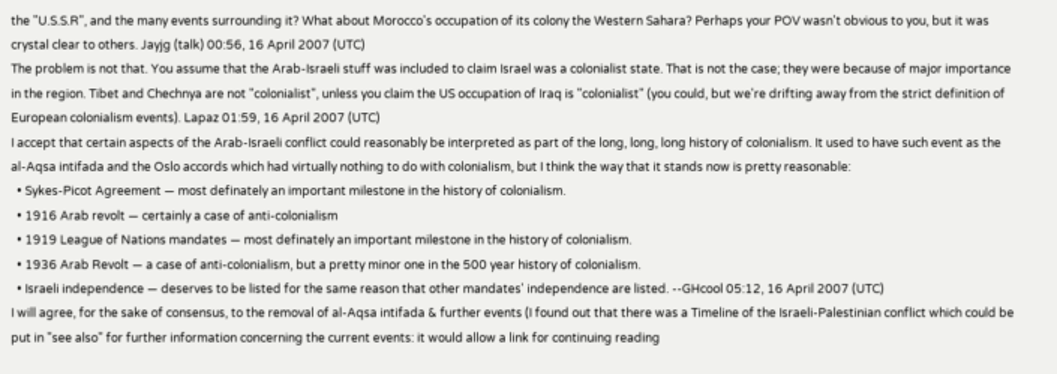the "U.S.S.R", and the many events surrounding it? What about Morocco's occupation of its colony the Western Sahara? Perhaps your POV wasn't obvious to you, but it was crystal clear to others. Jayjg (talk) 00:56, 16 April 2007 (UTC)
The problem is not that. You assume that the Arab-Israeli stuff was included to claim Israel was a colonialist state. That is not the case; they were because of major importance in the region. Tibet and Chechnya are not "colonialist", unless you claim the US occupation of Iraq is "colonialist" (you could, but we're drifting away from the strict definition of European colonialism events). Lapaz 01:59, 16 April 2007 (UTC)
I accept that certain aspects of the Arab-Israeli conflict could reasonably be interpreted as part of the long, long, long history of colonialism. It used to have such event as the al-Aqsa intifada and the Oslo accords which had virtually nothing to do with colonialism, but I think the way that it stands now is pretty reasonable:
  • Sykes-Picot Agreement — most definately an important milestone in the history of colonialism.
  • 1916 Arab revolt — certainly a case of anti-colonialism
  • 1919 League of Nations mandates — most definately an important milestone in the history of colonialism.
  • 1936 Arab Revolt — a case of anti-colonialism, but a pretty minor one in the 500 year history of colonialism.
  • Israeli independence — deserves to be listed for the same reason that other mandates' independence are listed. --GHcool 05:12, 16 April 2007 (UTC)
I will agree, for the sake of consensus, to the removal of al-Aqsa intifada & further events (I found out that there was a Timeline of the Israeli-Palestinian conflict which could be put in "see also" for further information concerning the current events: it would allow a link for continuing reading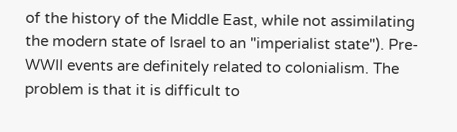of the history of the Middle East, while not assimilating the modern state of Israel to an "imperialist state"). Pre-WWII events are definitely related to colonialism. The problem is that it is difficult to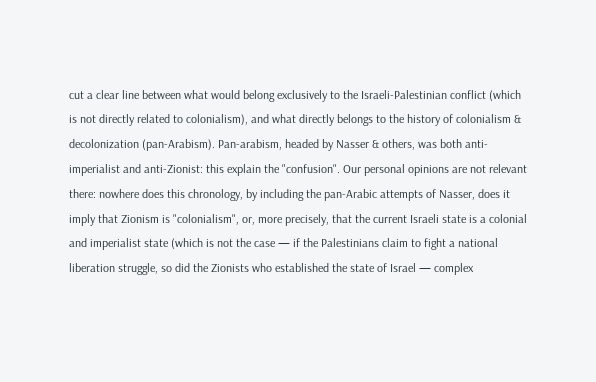cut a clear line between what would belong exclusively to the Israeli-Palestinian conflict (which is not directly related to colonialism), and what directly belongs to the history of colonialism & decolonization (pan-Arabism). Pan-arabism, headed by Nasser & others, was both anti-imperialist and anti-Zionist: this explain the "confusion". Our personal opinions are not relevant there: nowhere does this chronology, by including the pan-Arabic attempts of Nasser, does it imply that Zionism is "colonialism", or, more precisely, that the current Israeli state is a colonial and imperialist state (which is not the case — if the Palestinians claim to fight a national liberation struggle, so did the Zionists who established the state of Israel — complex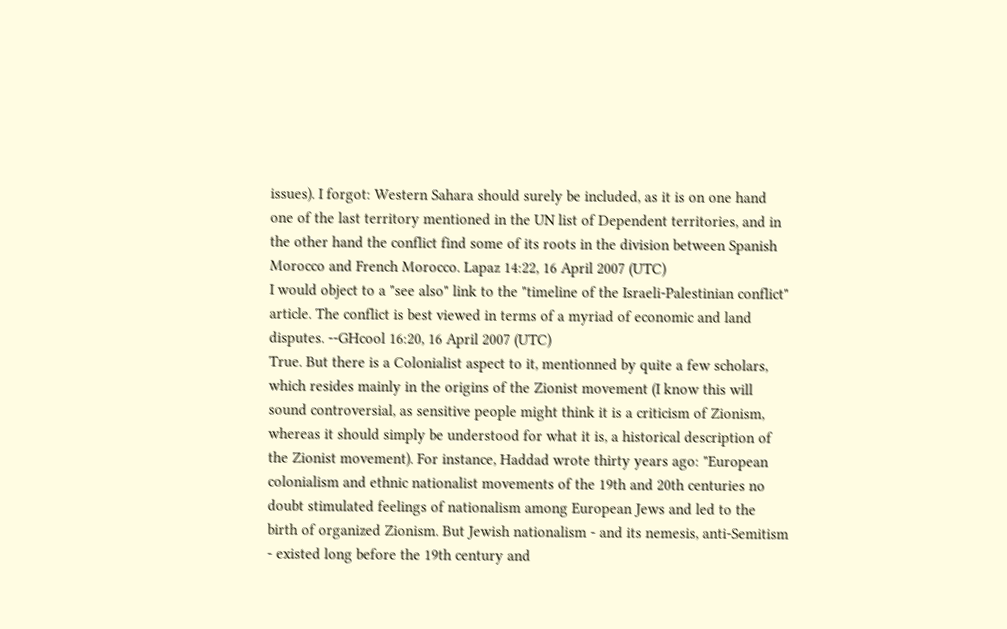issues). I forgot: Western Sahara should surely be included, as it is on one hand one of the last territory mentioned in the UN list of Dependent territories, and in the other hand the conflict find some of its roots in the division between Spanish Morocco and French Morocco. Lapaz 14:22, 16 April 2007 (UTC)
I would object to a "see also" link to the "timeline of the Israeli-Palestinian conflict" article. The conflict is best viewed in terms of a myriad of economic and land disputes. --GHcool 16:20, 16 April 2007 (UTC)
True. But there is a Colonialist aspect to it, mentionned by quite a few scholars, which resides mainly in the origins of the Zionist movement (I know this will sound controversial, as sensitive people might think it is a criticism of Zionism, whereas it should simply be understood for what it is, a historical description of the Zionist movement). For instance, Haddad wrote thirty years ago: "European colonialism and ethnic nationalist movements of the 19th and 20th centuries no doubt stimulated feelings of nationalism among European Jews and led to the birth of organized Zionism. But Jewish nationalism - and its nemesis, anti-Semitism - existed long before the 19th century and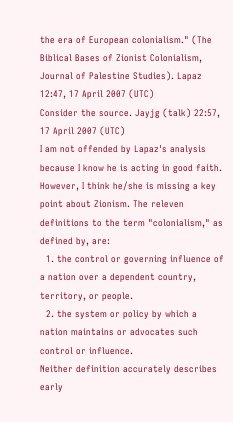the era of European colonialism." (The Biblical Bases of Zionist Colonialism, Journal of Palestine Studies). Lapaz 12:47, 17 April 2007 (UTC)
Consider the source. Jayjg (talk) 22:57, 17 April 2007 (UTC)
I am not offended by Lapaz's analysis because I know he is acting in good faith. However, I think he/she is missing a key point about Zionism. The releven definitions to the term "colonialism," as defined by, are:
  1. the control or governing influence of a nation over a dependent country, territory, or people.
  2. the system or policy by which a nation maintains or advocates such control or influence.
Neither definition accurately describes early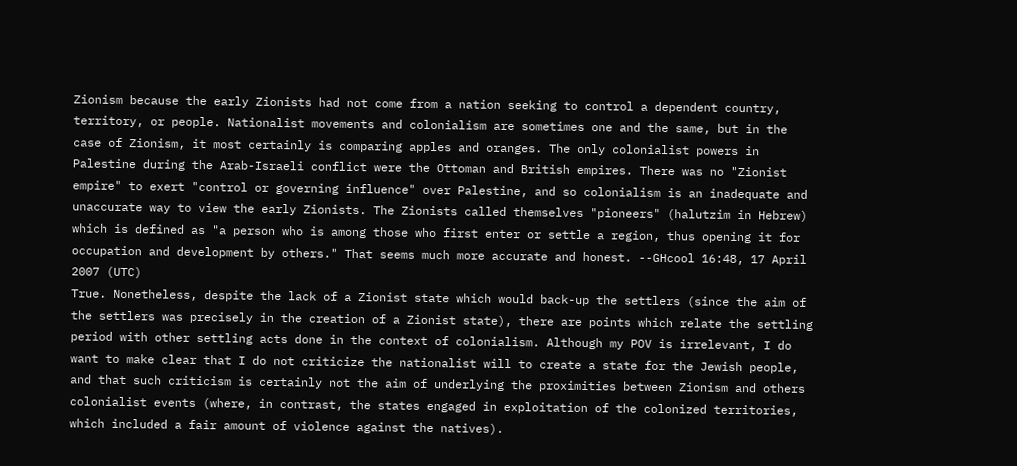Zionism because the early Zionists had not come from a nation seeking to control a dependent country, territory, or people. Nationalist movements and colonialism are sometimes one and the same, but in the case of Zionism, it most certainly is comparing apples and oranges. The only colonialist powers in Palestine during the Arab-Israeli conflict were the Ottoman and British empires. There was no "Zionist empire" to exert "control or governing influence" over Palestine, and so colonialism is an inadequate and unaccurate way to view the early Zionists. The Zionists called themselves "pioneers" (halutzim in Hebrew) which is defined as "a person who is among those who first enter or settle a region, thus opening it for occupation and development by others." That seems much more accurate and honest. --GHcool 16:48, 17 April 2007 (UTC)
True. Nonetheless, despite the lack of a Zionist state which would back-up the settlers (since the aim of the settlers was precisely in the creation of a Zionist state), there are points which relate the settling period with other settling acts done in the context of colonialism. Although my POV is irrelevant, I do want to make clear that I do not criticize the nationalist will to create a state for the Jewish people, and that such criticism is certainly not the aim of underlying the proximities between Zionism and others colonialist events (where, in contrast, the states engaged in exploitation of the colonized territories, which included a fair amount of violence against the natives).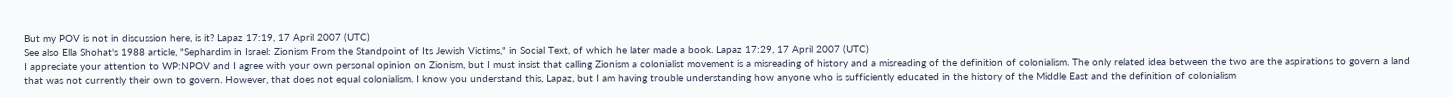But my POV is not in discussion here, is it? Lapaz 17:19, 17 April 2007 (UTC)
See also Ella Shohat's 1988 article, "Sephardim in Israel: Zionism From the Standpoint of Its Jewish Victims," in Social Text, of which he later made a book. Lapaz 17:29, 17 April 2007 (UTC)
I appreciate your attention to WP:NPOV and I agree with your own personal opinion on Zionism, but I must insist that calling Zionism a colonialist movement is a misreading of history and a misreading of the definition of colonialism. The only related idea between the two are the aspirations to govern a land that was not currently their own to govern. However, that does not equal colonialism. I know you understand this, Lapaz, but I am having trouble understanding how anyone who is sufficiently educated in the history of the Middle East and the definition of colonialism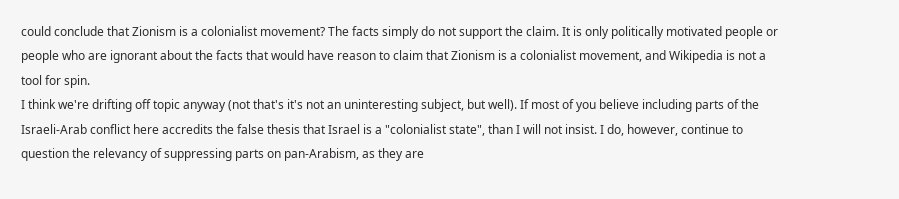could conclude that Zionism is a colonialist movement? The facts simply do not support the claim. It is only politically motivated people or people who are ignorant about the facts that would have reason to claim that Zionism is a colonialist movement, and Wikipedia is not a tool for spin.
I think we're drifting off topic anyway (not that's it's not an uninteresting subject, but well). If most of you believe including parts of the Israeli-Arab conflict here accredits the false thesis that Israel is a "colonialist state", than I will not insist. I do, however, continue to question the relevancy of suppressing parts on pan-Arabism, as they are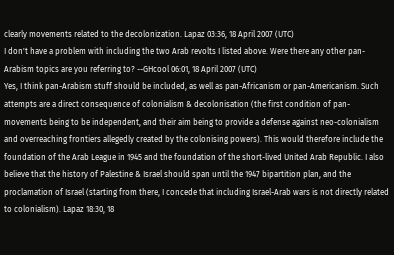clearly movements related to the decolonization. Lapaz 03:36, 18 April 2007 (UTC)
I don't have a problem with including the two Arab revolts I listed above. Were there any other pan-Arabism topics are you referring to? --GHcool 06:01, 18 April 2007 (UTC)
Yes, I think pan-Arabism stuff should be included, as well as pan-Africanism or pan-Americanism. Such attempts are a direct consequence of colonialism & decolonisation (the first condition of pan-movements being to be independent, and their aim being to provide a defense against neo-colonialism and overreaching frontiers allegedly created by the colonising powers). This would therefore include the foundation of the Arab League in 1945 and the foundation of the short-lived United Arab Republic. I also believe that the history of Palestine & Israel should span until the 1947 bipartition plan, and the proclamation of Israel (starting from there, I concede that including Israel-Arab wars is not directly related to colonialism). Lapaz 18:30, 18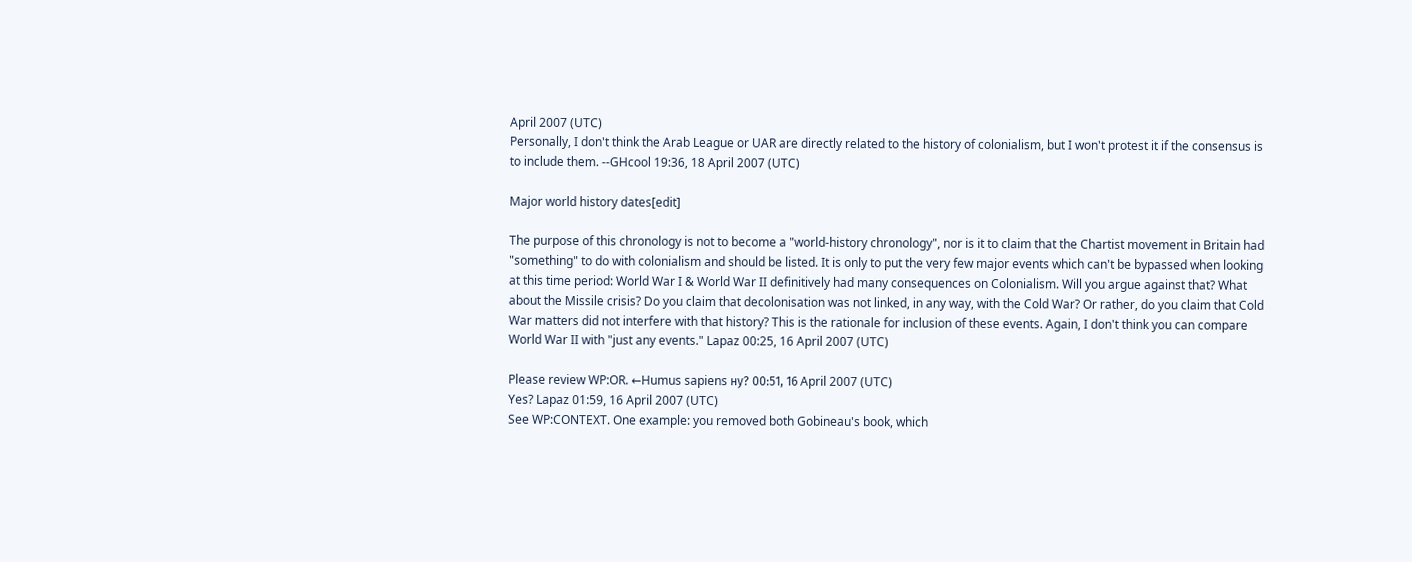April 2007 (UTC)
Personally, I don't think the Arab League or UAR are directly related to the history of colonialism, but I won't protest it if the consensus is to include them. --GHcool 19:36, 18 April 2007 (UTC)

Major world history dates[edit]

The purpose of this chronology is not to become a "world-history chronology", nor is it to claim that the Chartist movement in Britain had "something" to do with colonialism and should be listed. It is only to put the very few major events which can't be bypassed when looking at this time period: World War I & World War II definitively had many consequences on Colonialism. Will you argue against that? What about the Missile crisis? Do you claim that decolonisation was not linked, in any way, with the Cold War? Or rather, do you claim that Cold War matters did not interfere with that history? This is the rationale for inclusion of these events. Again, I don't think you can compare World War II with "just any events." Lapaz 00:25, 16 April 2007 (UTC)

Please review WP:OR. ←Humus sapiens ну? 00:51, 16 April 2007 (UTC)
Yes? Lapaz 01:59, 16 April 2007 (UTC)
See WP:CONTEXT. One example: you removed both Gobineau's book, which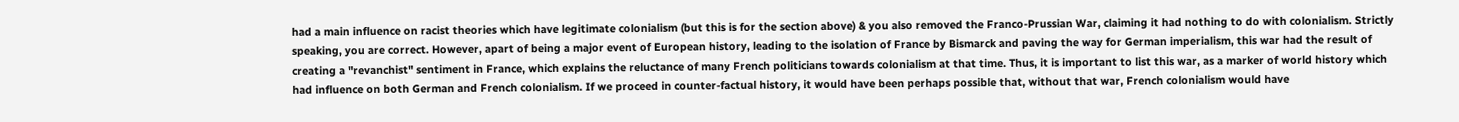had a main influence on racist theories which have legitimate colonialism (but this is for the section above) & you also removed the Franco-Prussian War, claiming it had nothing to do with colonialism. Strictly speaking, you are correct. However, apart of being a major event of European history, leading to the isolation of France by Bismarck and paving the way for German imperialism, this war had the result of creating a "revanchist" sentiment in France, which explains the reluctance of many French politicians towards colonialism at that time. Thus, it is important to list this war, as a marker of world history which had influence on both German and French colonialism. If we proceed in counter-factual history, it would have been perhaps possible that, without that war, French colonialism would have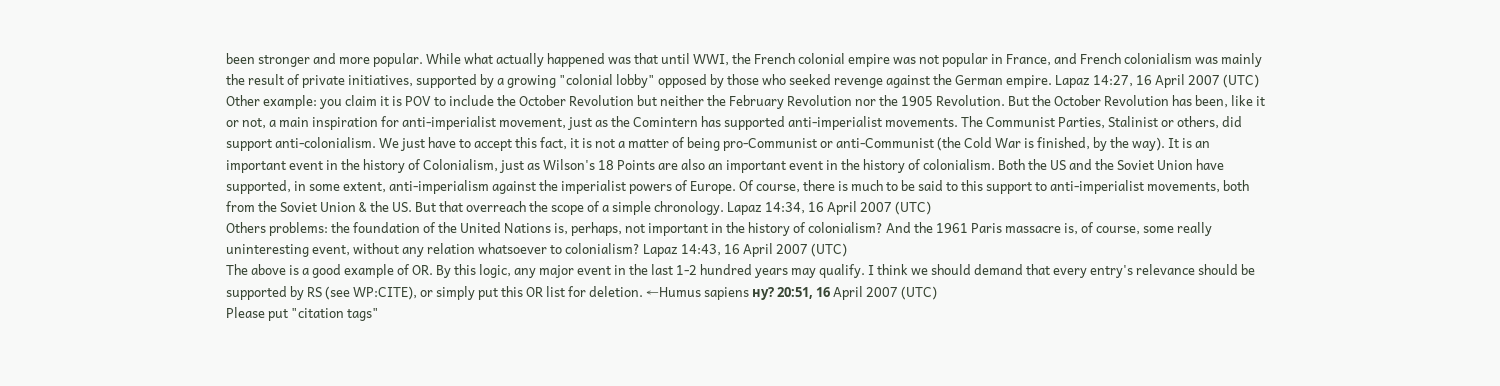been stronger and more popular. While what actually happened was that until WWI, the French colonial empire was not popular in France, and French colonialism was mainly the result of private initiatives, supported by a growing "colonial lobby" opposed by those who seeked revenge against the German empire. Lapaz 14:27, 16 April 2007 (UTC)
Other example: you claim it is POV to include the October Revolution but neither the February Revolution nor the 1905 Revolution. But the October Revolution has been, like it or not, a main inspiration for anti-imperialist movement, just as the Comintern has supported anti-imperialist movements. The Communist Parties, Stalinist or others, did support anti-colonialism. We just have to accept this fact, it is not a matter of being pro-Communist or anti-Communist (the Cold War is finished, by the way). It is an important event in the history of Colonialism, just as Wilson's 18 Points are also an important event in the history of colonialism. Both the US and the Soviet Union have supported, in some extent, anti-imperialism against the imperialist powers of Europe. Of course, there is much to be said to this support to anti-imperialist movements, both from the Soviet Union & the US. But that overreach the scope of a simple chronology. Lapaz 14:34, 16 April 2007 (UTC)
Others problems: the foundation of the United Nations is, perhaps, not important in the history of colonialism? And the 1961 Paris massacre is, of course, some really uninteresting event, without any relation whatsoever to colonialism? Lapaz 14:43, 16 April 2007 (UTC)
The above is a good example of OR. By this logic, any major event in the last 1-2 hundred years may qualify. I think we should demand that every entry's relevance should be supported by RS (see WP:CITE), or simply put this OR list for deletion. ←Humus sapiens ну? 20:51, 16 April 2007 (UTC)
Please put "citation tags"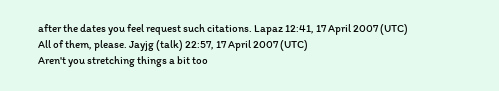after the dates you feel request such citations. Lapaz 12:41, 17 April 2007 (UTC)
All of them, please. Jayjg (talk) 22:57, 17 April 2007 (UTC)
Aren't you stretching things a bit too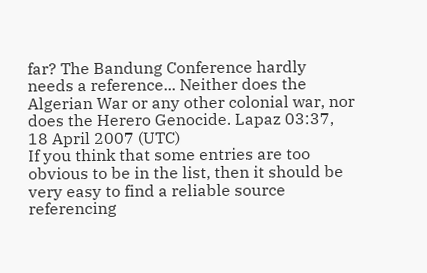far? The Bandung Conference hardly needs a reference... Neither does the Algerian War or any other colonial war, nor does the Herero Genocide. Lapaz 03:37, 18 April 2007 (UTC)
If you think that some entries are too obvious to be in the list, then it should be very easy to find a reliable source referencing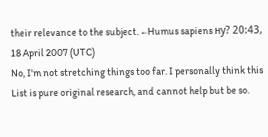their relevance to the subject. ←Humus sapiens ну? 20:43, 18 April 2007 (UTC)
No, I'm not stretching things too far. I personally think this List is pure original research, and cannot help but be so.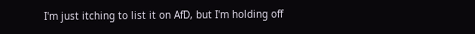I'm just itching to list it on AfD, but I'm holding off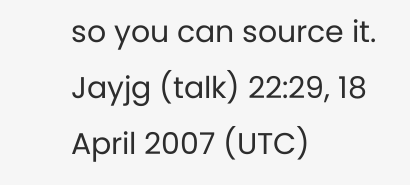so you can source it. Jayjg (talk) 22:29, 18 April 2007 (UTC)